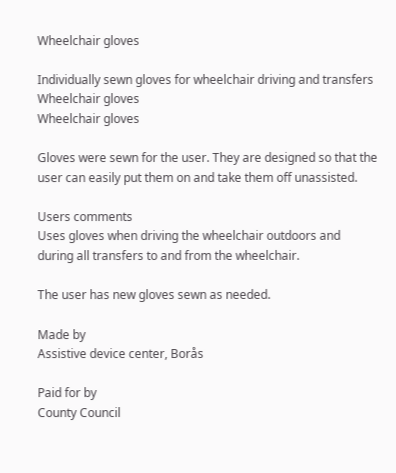Wheelchair gloves

Individually sewn gloves for wheelchair driving and transfers
Wheelchair gloves
Wheelchair gloves

Gloves were sewn for the user. They are designed so that the user can easily put them on and take them off unassisted.

Users comments
Uses gloves when driving the wheelchair outdoors and during all transfers to and from the wheelchair.

The user has new gloves sewn as needed.

Made by
Assistive device center, Borås

Paid for by
County Council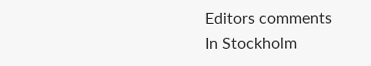Editors comments
In Stockholm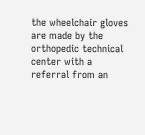the wheelchair gloves are made by the orthopedic technical center with a referral from an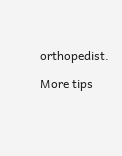orthopedist.

More tips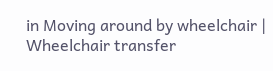in Moving around by wheelchair | Wheelchair transfer